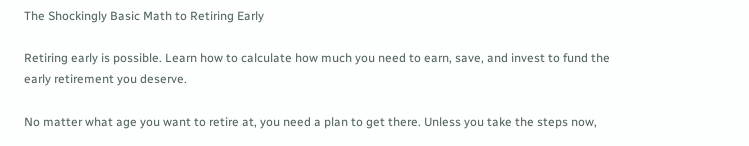The Shockingly Basic Math to Retiring Early

Retiring early is possible. Learn how to calculate how much you need to earn, save, and invest to fund the early retirement you deserve.

No matter what age you want to retire at, you need a plan to get there. Unless you take the steps now,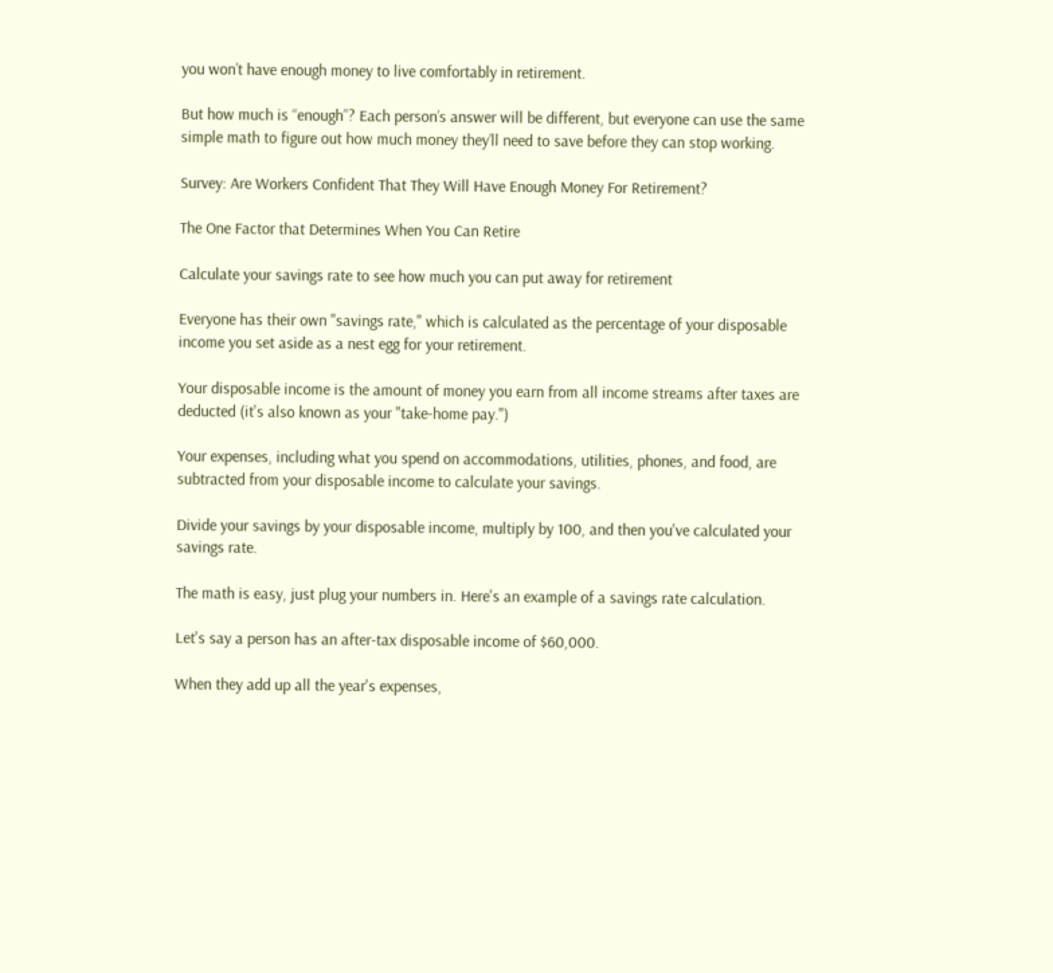you won’t have enough money to live comfortably in retirement.

But how much is “enough”? Each person’s answer will be different, but everyone can use the same simple math to figure out how much money they’ll need to save before they can stop working.

Survey: Are Workers Confident That They Will Have Enough Money For Retirement?

The One Factor that Determines When You Can Retire

Calculate your savings rate to see how much you can put away for retirement

Everyone has their own "savings rate," which is calculated as the percentage of your disposable income you set aside as a nest egg for your retirement.

Your disposable income is the amount of money you earn from all income streams after taxes are deducted (it's also known as your "take-home pay.")

Your expenses, including what you spend on accommodations, utilities, phones, and food, are subtracted from your disposable income to calculate your savings.

Divide your savings by your disposable income, multiply by 100, and then you've calculated your savings rate.

The math is easy, just plug your numbers in. Here's an example of a savings rate calculation.

Let's say a person has an after-tax disposable income of $60,000.

When they add up all the year's expenses,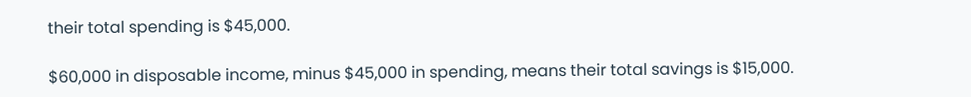their total spending is $45,000.

$60,000 in disposable income, minus $45,000 in spending, means their total savings is $15,000.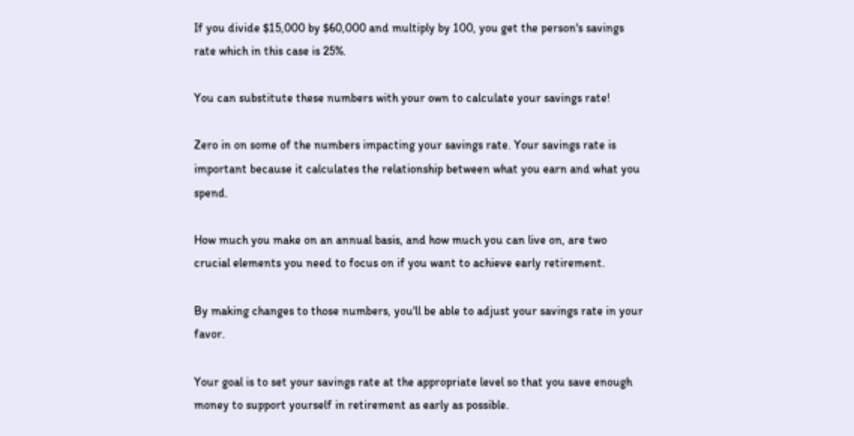If you divide $15,000 by $60,000 and multiply by 100, you get the person's savings rate which in this case is 25%.

You can substitute these numbers with your own to calculate your savings rate!

Zero in on some of the numbers impacting your savings rate. Your savings rate is important because it calculates the relationship between what you earn and what you spend.

How much you make on an annual basis, and how much you can live on, are two crucial elements you need to focus on if you want to achieve early retirement.

By making changes to those numbers, you'll be able to adjust your savings rate in your favor.

Your goal is to set your savings rate at the appropriate level so that you save enough money to support yourself in retirement as early as possible.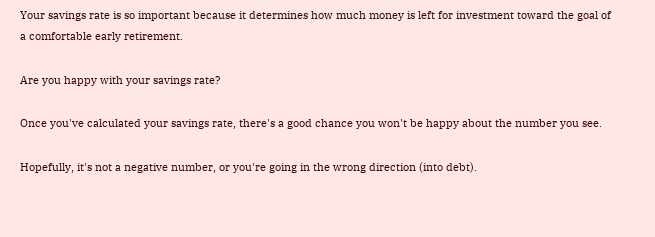Your savings rate is so important because it determines how much money is left for investment toward the goal of a comfortable early retirement.

Are you happy with your savings rate?

Once you've calculated your savings rate, there's a good chance you won't be happy about the number you see.

Hopefully, it's not a negative number, or you're going in the wrong direction (into debt).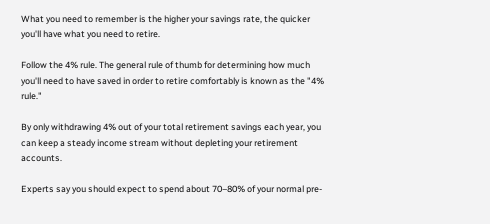What you need to remember is the higher your savings rate, the quicker you'll have what you need to retire.

Follow the 4% rule. The general rule of thumb for determining how much you'll need to have saved in order to retire comfortably is known as the "4% rule."

By only withdrawing 4% out of your total retirement savings each year, you can keep a steady income stream without depleting your retirement accounts.

Experts say you should expect to spend about 70–80% of your normal pre-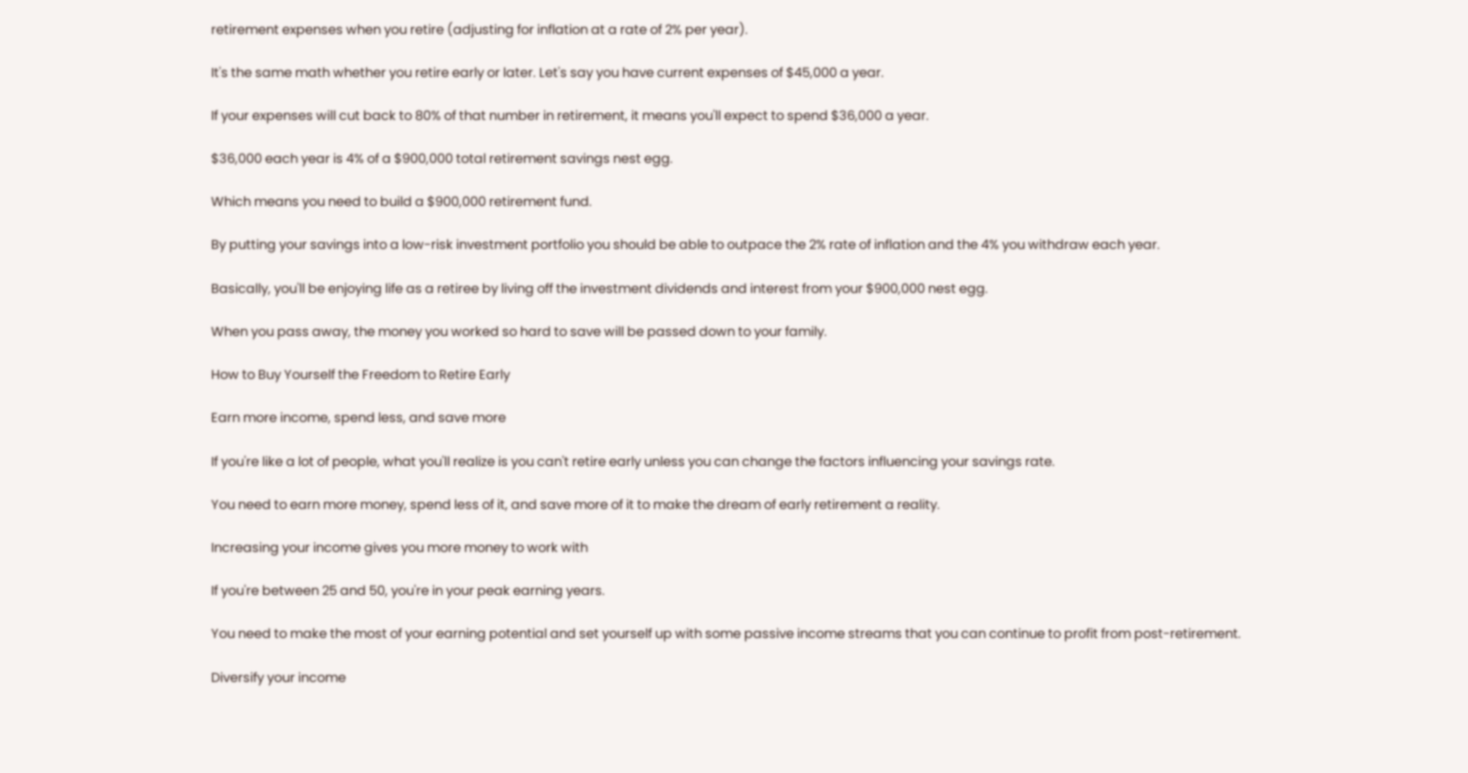retirement expenses when you retire (adjusting for inflation at a rate of 2% per year).

It's the same math whether you retire early or later. Let's say you have current expenses of $45,000 a year.

If your expenses will cut back to 80% of that number in retirement, it means you'll expect to spend $36,000 a year.

$36,000 each year is 4% of a $900,000 total retirement savings nest egg.

Which means you need to build a $900,000 retirement fund.

By putting your savings into a low-risk investment portfolio you should be able to outpace the 2% rate of inflation and the 4% you withdraw each year.

Basically, you'll be enjoying life as a retiree by living off the investment dividends and interest from your $900,000 nest egg.

When you pass away, the money you worked so hard to save will be passed down to your family.

How to Buy Yourself the Freedom to Retire Early

Earn more income, spend less, and save more

If you're like a lot of people, what you'll realize is you can't retire early unless you can change the factors influencing your savings rate.

You need to earn more money, spend less of it, and save more of it to make the dream of early retirement a reality.

Increasing your income gives you more money to work with

If you're between 25 and 50, you're in your peak earning years.

You need to make the most of your earning potential and set yourself up with some passive income streams that you can continue to profit from post-retirement.

Diversify your income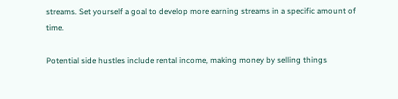streams. Set yourself a goal to develop more earning streams in a specific amount of time.

Potential side hustles include rental income, making money by selling things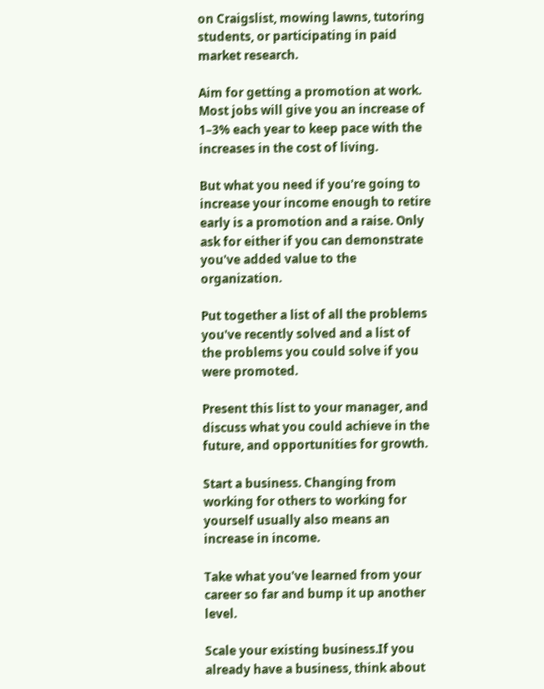on Craigslist, mowing lawns, tutoring students, or participating in paid market research.

Aim for getting a promotion at work. Most jobs will give you an increase of 1–3% each year to keep pace with the increases in the cost of living.

But what you need if you're going to increase your income enough to retire early is a promotion and a raise. Only ask for either if you can demonstrate you've added value to the organization.

Put together a list of all the problems you've recently solved and a list of the problems you could solve if you were promoted.

Present this list to your manager, and discuss what you could achieve in the future, and opportunities for growth.

Start a business. Changing from working for others to working for yourself usually also means an increase in income.

Take what you've learned from your career so far and bump it up another level.

Scale your existing business.If you already have a business, think about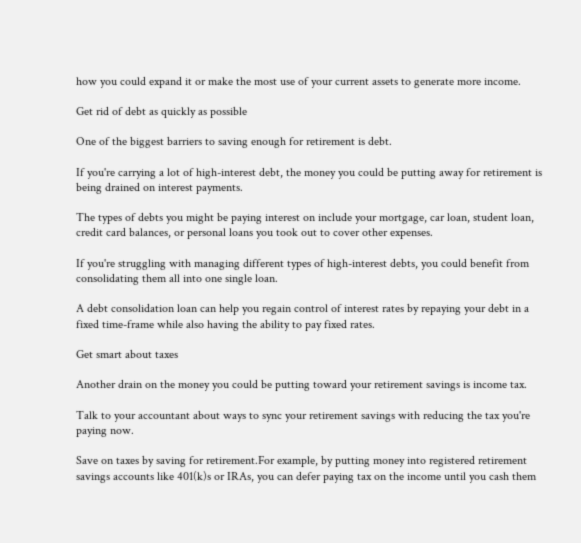how you could expand it or make the most use of your current assets to generate more income.

Get rid of debt as quickly as possible

One of the biggest barriers to saving enough for retirement is debt.

If you're carrying a lot of high-interest debt, the money you could be putting away for retirement is being drained on interest payments.

The types of debts you might be paying interest on include your mortgage, car loan, student loan, credit card balances, or personal loans you took out to cover other expenses.

If you're struggling with managing different types of high-interest debts, you could benefit from consolidating them all into one single loan.

A debt consolidation loan can help you regain control of interest rates by repaying your debt in a fixed time-frame while also having the ability to pay fixed rates.

Get smart about taxes

Another drain on the money you could be putting toward your retirement savings is income tax.

Talk to your accountant about ways to sync your retirement savings with reducing the tax you're paying now.

Save on taxes by saving for retirement.For example, by putting money into registered retirement savings accounts like 401(k)s or IRAs, you can defer paying tax on the income until you cash them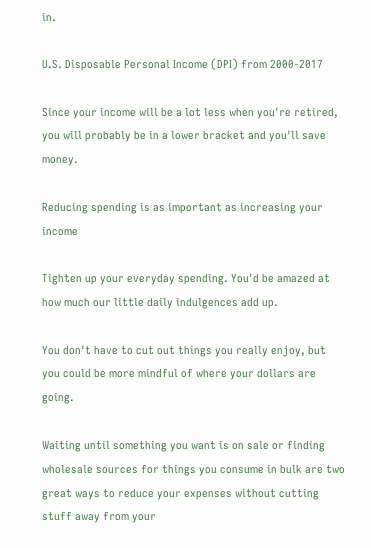in.

U.S. Disposable Personal Income (DPI) from 2000-2017

Since your income will be a lot less when you're retired, you will probably be in a lower bracket and you'll save money.

Reducing spending is as important as increasing your income

Tighten up your everyday spending. You'd be amazed at how much our little daily indulgences add up.

You don't have to cut out things you really enjoy, but you could be more mindful of where your dollars are going.

Waiting until something you want is on sale or finding wholesale sources for things you consume in bulk are two great ways to reduce your expenses without cutting stuff away from your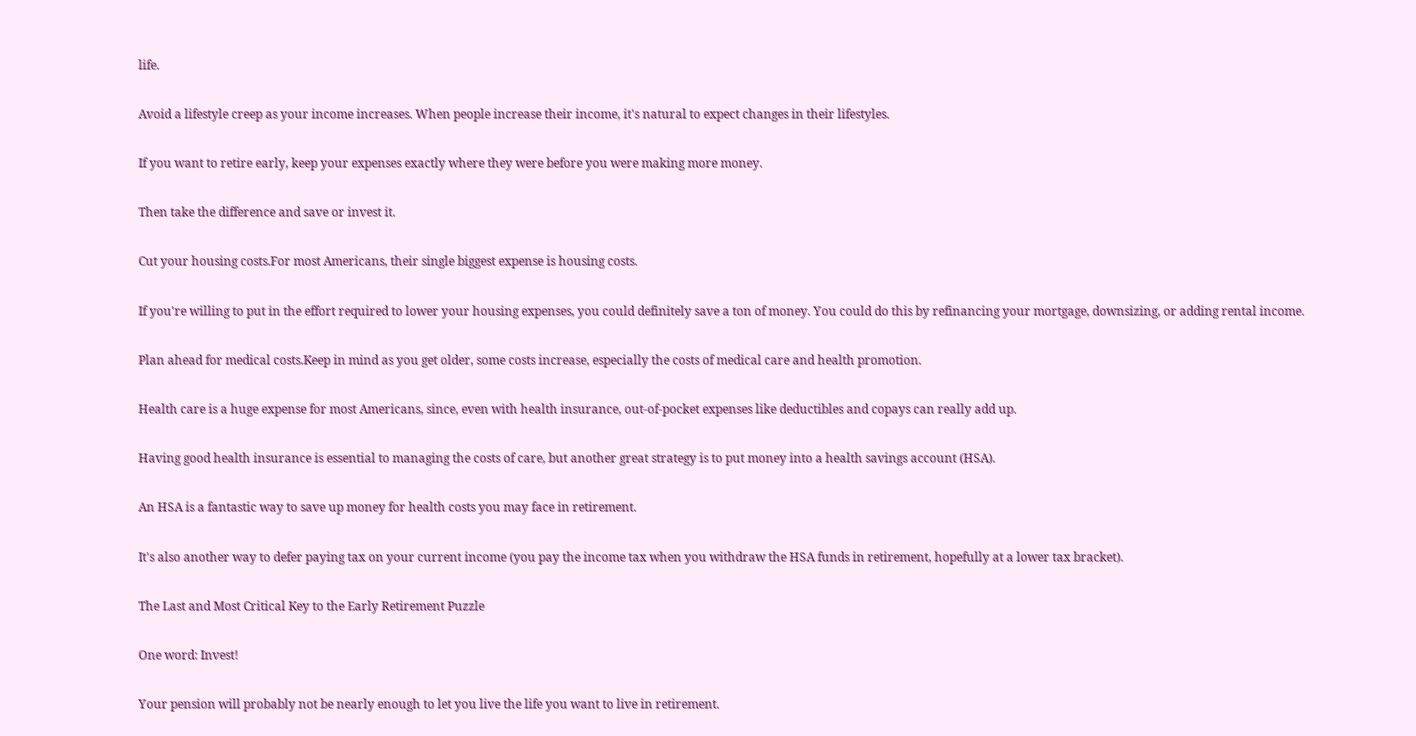life.

Avoid a lifestyle creep as your income increases. When people increase their income, it's natural to expect changes in their lifestyles.

If you want to retire early, keep your expenses exactly where they were before you were making more money.

Then take the difference and save or invest it.

Cut your housing costs.For most Americans, their single biggest expense is housing costs.

If you're willing to put in the effort required to lower your housing expenses, you could definitely save a ton of money. You could do this by refinancing your mortgage, downsizing, or adding rental income.

Plan ahead for medical costs.Keep in mind as you get older, some costs increase, especially the costs of medical care and health promotion.

Health care is a huge expense for most Americans, since, even with health insurance, out-of-pocket expenses like deductibles and copays can really add up.

Having good health insurance is essential to managing the costs of care, but another great strategy is to put money into a health savings account (HSA).

An HSA is a fantastic way to save up money for health costs you may face in retirement.

It's also another way to defer paying tax on your current income (you pay the income tax when you withdraw the HSA funds in retirement, hopefully at a lower tax bracket).

The Last and Most Critical Key to the Early Retirement Puzzle

One word: Invest!

Your pension will probably not be nearly enough to let you live the life you want to live in retirement.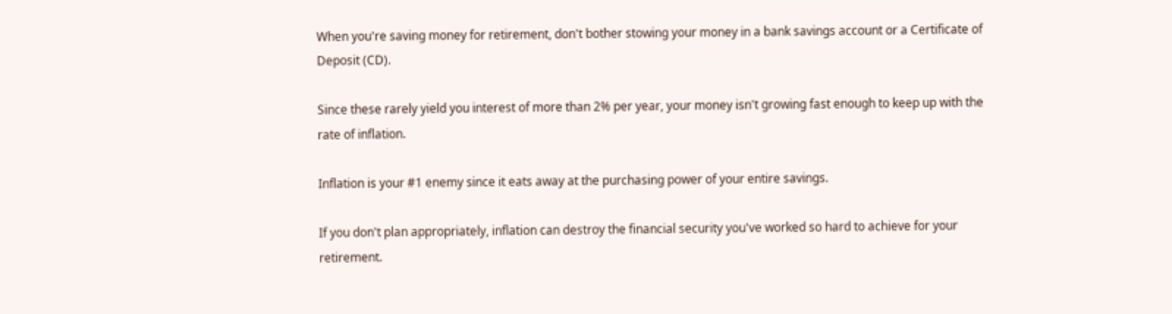When you're saving money for retirement, don't bother stowing your money in a bank savings account or a Certificate of Deposit (CD).

Since these rarely yield you interest of more than 2% per year, your money isn't growing fast enough to keep up with the rate of inflation.

Inflation is your #1 enemy since it eats away at the purchasing power of your entire savings.

If you don't plan appropriately, inflation can destroy the financial security you've worked so hard to achieve for your retirement.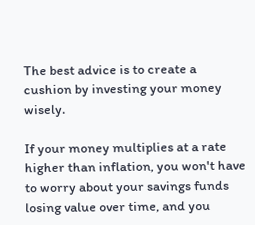The best advice is to create a cushion by investing your money wisely.

If your money multiplies at a rate higher than inflation, you won't have to worry about your savings funds losing value over time, and you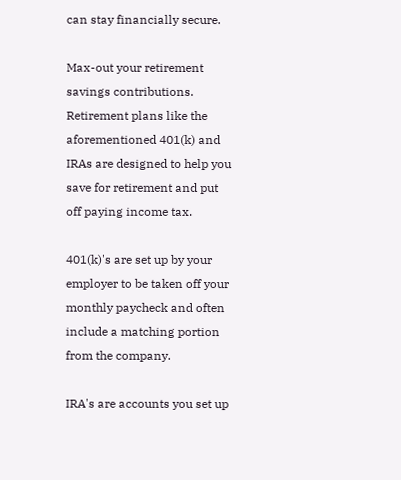can stay financially secure.

Max-out your retirement savings contributions. Retirement plans like the aforementioned 401(k) and IRAs are designed to help you save for retirement and put off paying income tax.

401(k)'s are set up by your employer to be taken off your monthly paycheck and often include a matching portion from the company.

IRA's are accounts you set up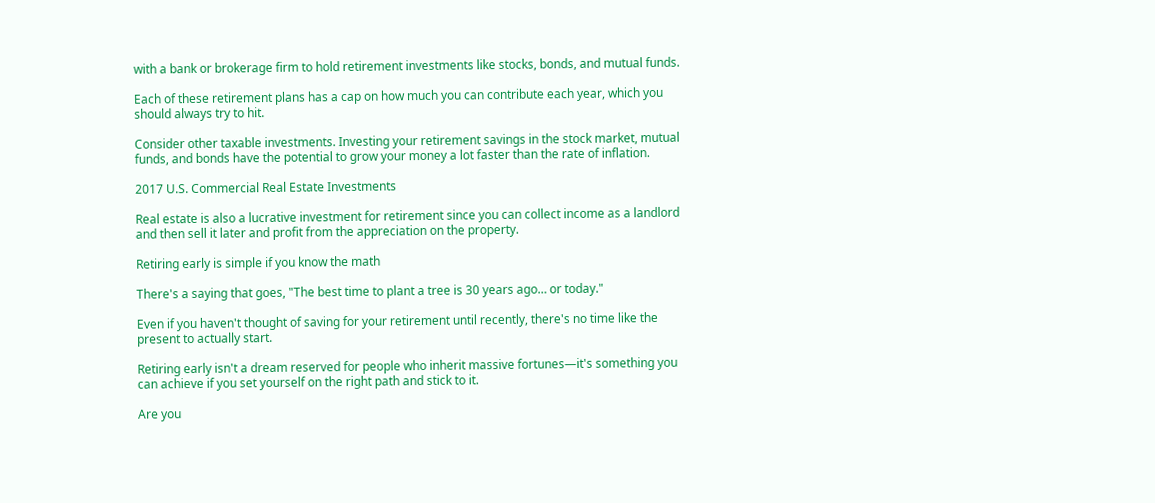with a bank or brokerage firm to hold retirement investments like stocks, bonds, and mutual funds.

Each of these retirement plans has a cap on how much you can contribute each year, which you should always try to hit.

Consider other taxable investments. Investing your retirement savings in the stock market, mutual funds, and bonds have the potential to grow your money a lot faster than the rate of inflation.

2017 U.S. Commercial Real Estate Investments

Real estate is also a lucrative investment for retirement since you can collect income as a landlord and then sell it later and profit from the appreciation on the property.

Retiring early is simple if you know the math

There's a saying that goes, "The best time to plant a tree is 30 years ago… or today."

Even if you haven't thought of saving for your retirement until recently, there's no time like the present to actually start.

Retiring early isn't a dream reserved for people who inherit massive fortunes—it's something you can achieve if you set yourself on the right path and stick to it.

Are you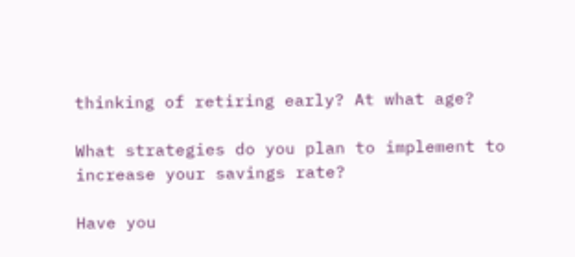thinking of retiring early? At what age?

What strategies do you plan to implement to increase your savings rate?

Have you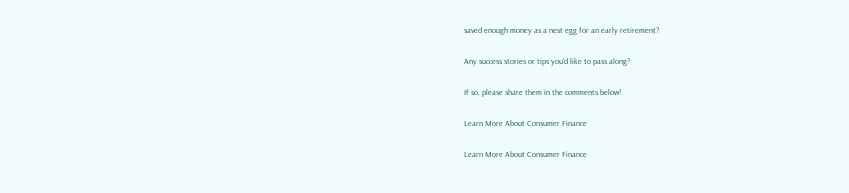saved enough money as a nest egg for an early retirement?

Any success stories or tips you'd like to pass along?

If so, please share them in the comments below!

Learn More About Consumer Finance

Learn More About Consumer Finance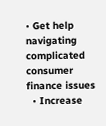• Get help navigating complicated consumer finance issues
  • Increase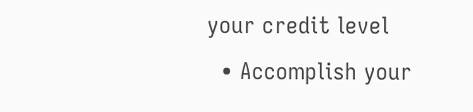your credit level
  • Accomplish your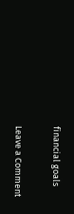financial goals

Leave a Comment